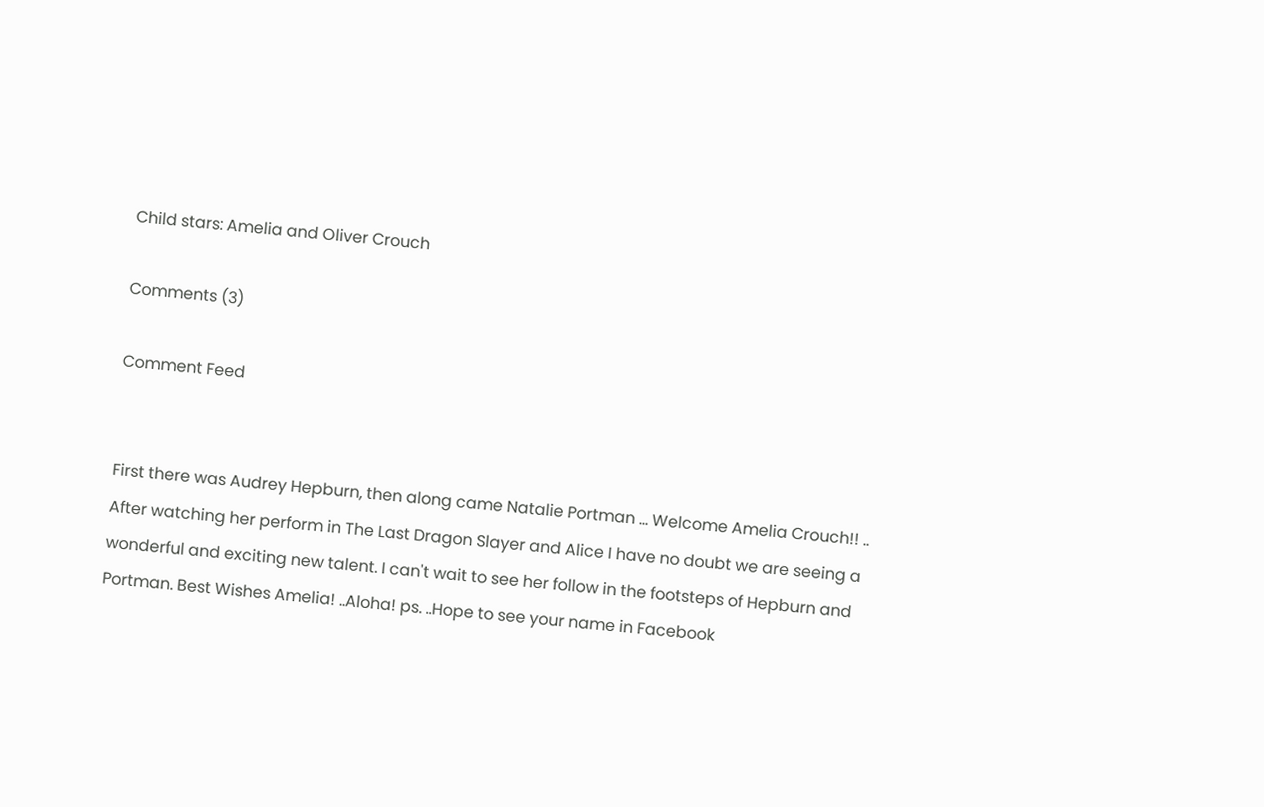Child stars: Amelia and Oliver Crouch

Comments (3)

Comment Feed


First there was Audrey Hepburn, then along came Natalie Portman ... Welcome Amelia Crouch!! .. After watching her perform in The Last Dragon Slayer and Alice I have no doubt we are seeing a wonderful and exciting new talent. I can't wait to see her follow in the footsteps of Hepburn and Portman. Best Wishes Amelia! ..Aloha! ps. ..Hope to see your name in Facebook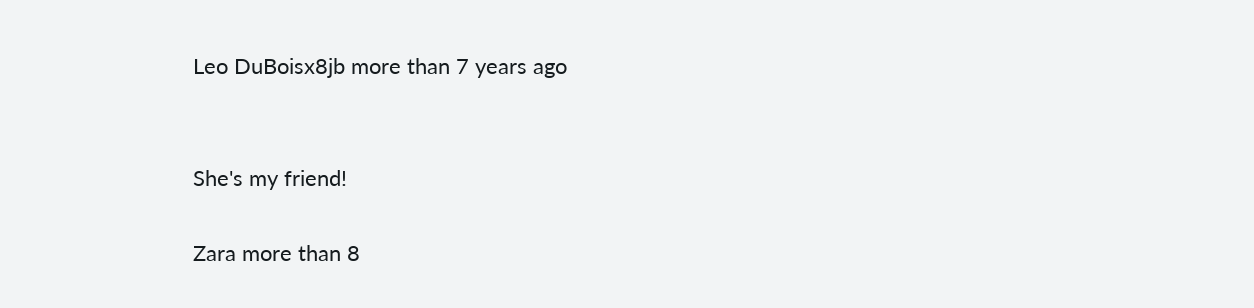Leo DuBoisx8jb more than 7 years ago


She's my friend!

Zara more than 8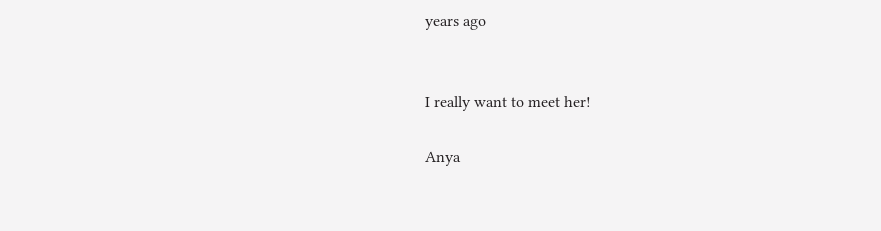years ago


I really want to meet her!

Anya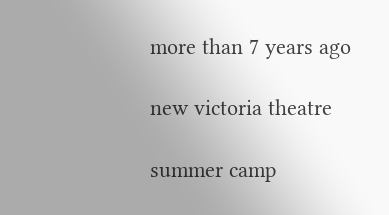more than 7 years ago

new victoria theatre

summer camp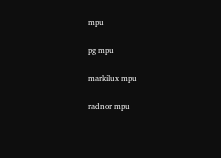mpu

pg mpu

markilux mpu

radnor mpu